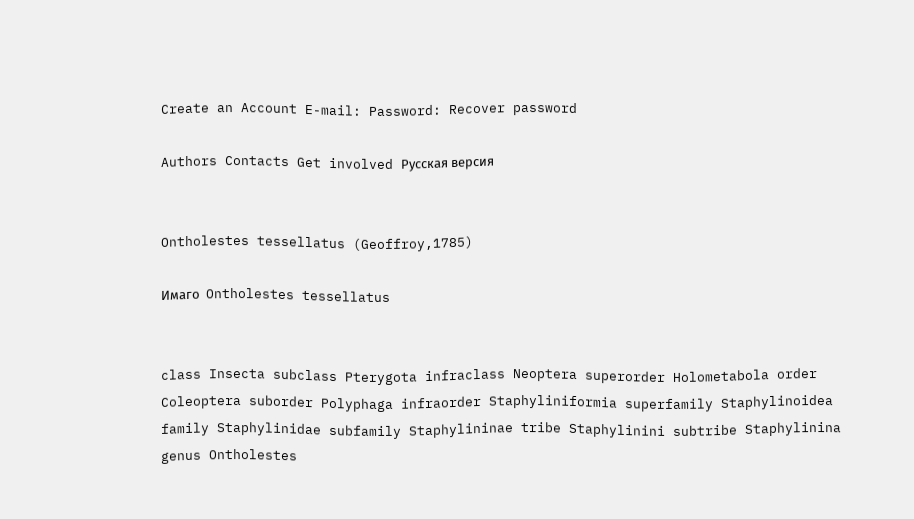Create an Account E-mail: Password: Recover password

Authors Contacts Get involved Русская версия


Ontholestes tessellatus (Geoffroy,1785)

Имаго  Ontholestes tessellatus


class Insecta subclass Pterygota infraclass Neoptera superorder Holometabola order Coleoptera suborder Polyphaga infraorder Staphyliniformia superfamily Staphylinoidea family Staphylinidae subfamily Staphylininae tribe Staphylinini subtribe Staphylinina genus Ontholestes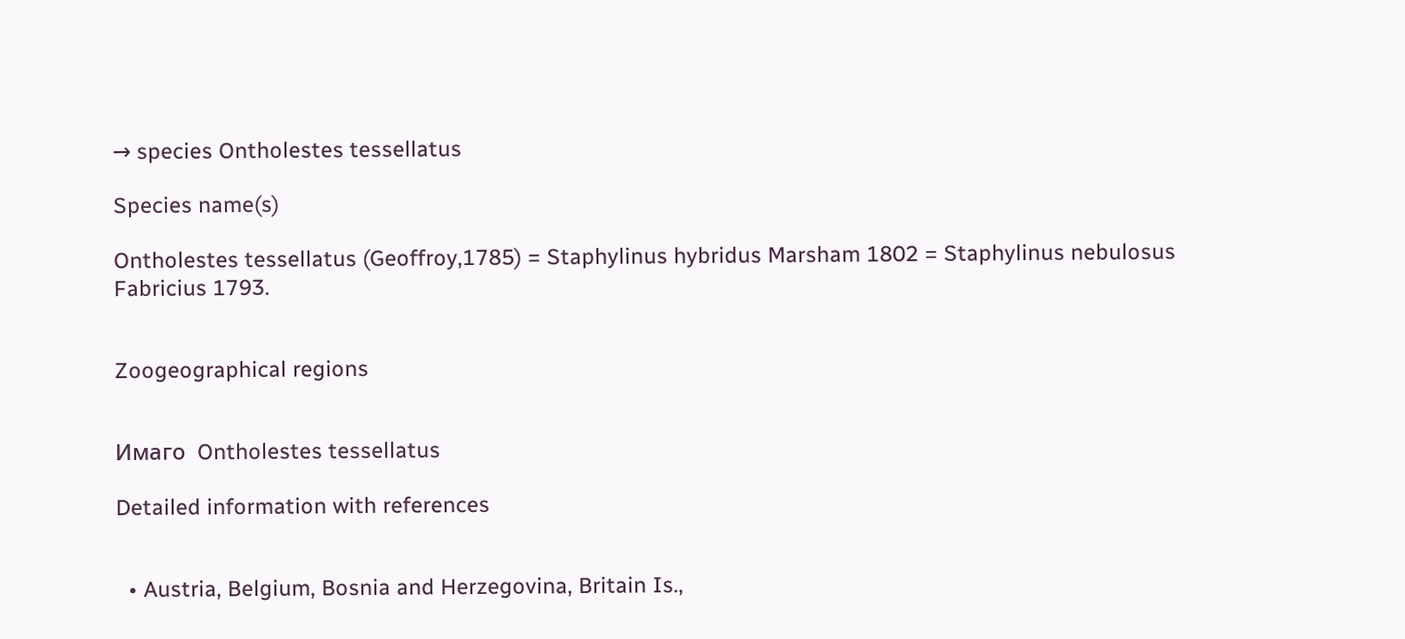→ species Ontholestes tessellatus

Species name(s)

Ontholestes tessellatus (Geoffroy,1785) = Staphylinus hybridus Marsham 1802 = Staphylinus nebulosus Fabricius 1793.


Zoogeographical regions


Имаго  Ontholestes tessellatus

Detailed information with references


  • Austria, Belgium, Bosnia and Herzegovina, Britain Is.,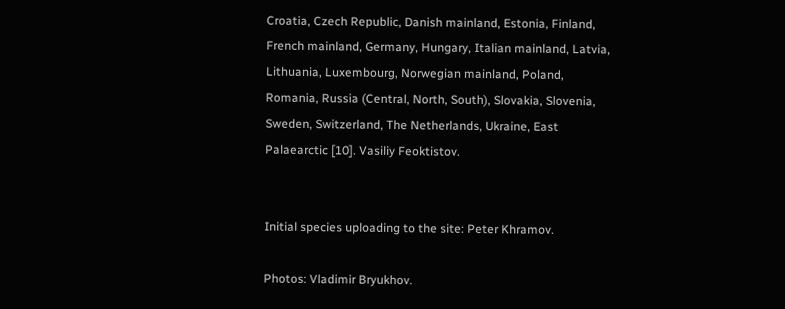Croatia, Czech Republic, Danish mainland, Estonia, Finland, French mainland, Germany, Hungary, Italian mainland, Latvia, Lithuania, Luxembourg, Norwegian mainland, Poland, Romania, Russia (Central, North, South), Slovakia, Slovenia, Sweden, Switzerland, The Netherlands, Ukraine, East Palaearctic [10]. Vasiliy Feoktistov.


Initial species uploading to the site: Peter Khramov.

Photos: Vladimir Bryukhov.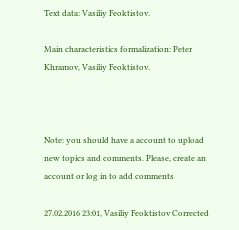Text data: Vasiliy Feoktistov.

Main characteristics formalization: Peter Khramov, Vasiliy Feoktistov.



Note: you should have a account to upload new topics and comments. Please, create an account or log in to add comments

27.02.2016 23:01, Vasiliy Feoktistov Corrected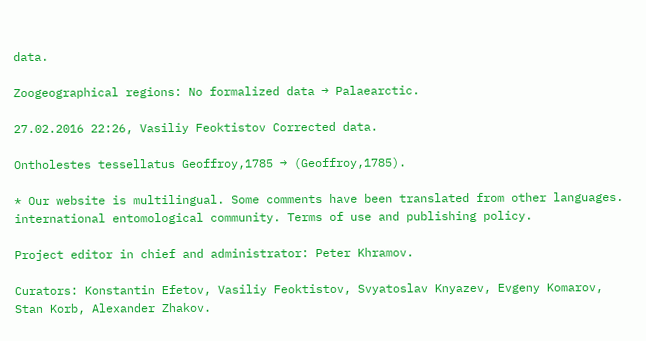data.

Zoogeographical regions: No formalized data → Palaearctic.

27.02.2016 22:26, Vasiliy Feoktistov Corrected data.

Ontholestes tessellatus Geoffroy,1785 → (Geoffroy,1785).

* Our website is multilingual. Some comments have been translated from other languages. international entomological community. Terms of use and publishing policy.

Project editor in chief and administrator: Peter Khramov.

Curators: Konstantin Efetov, Vasiliy Feoktistov, Svyatoslav Knyazev, Evgeny Komarov, Stan Korb, Alexander Zhakov.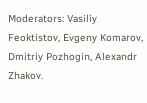Moderators: Vasiliy Feoktistov, Evgeny Komarov, Dmitriy Pozhogin, Alexandr Zhakov.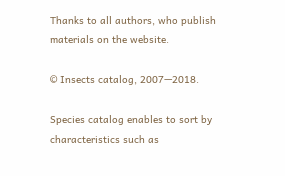Thanks to all authors, who publish materials on the website.

© Insects catalog, 2007—2018.

Species catalog enables to sort by characteristics such as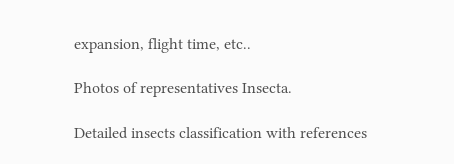expansion, flight time, etc..

Photos of representatives Insecta.

Detailed insects classification with references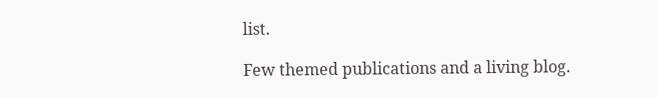list.

Few themed publications and a living blog.